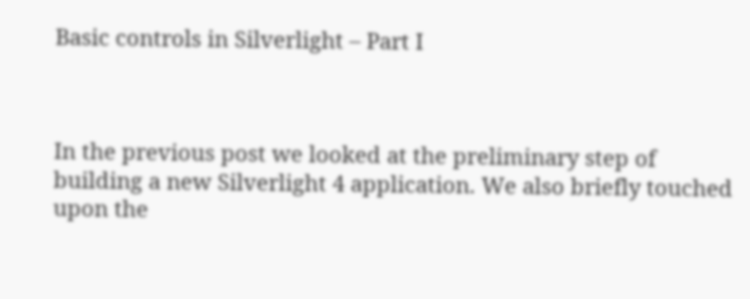Basic controls in Silverlight – Part I



In the previous post we looked at the preliminary step of building a new Silverlight 4 application. We also briefly touched upon the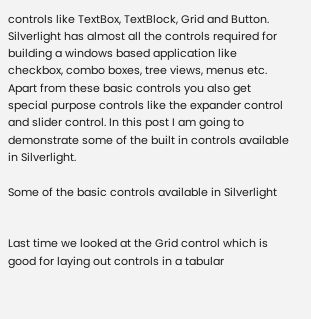controls like TextBox, TextBlock, Grid and Button. Silverlight has almost all the controls required for building a windows based application like checkbox, combo boxes, tree views, menus etc. Apart from these basic controls you also get special purpose controls like the expander control and slider control. In this post I am going to demonstrate some of the built in controls available in Silverlight.

Some of the basic controls available in Silverlight


Last time we looked at the Grid control which is good for laying out controls in a tabular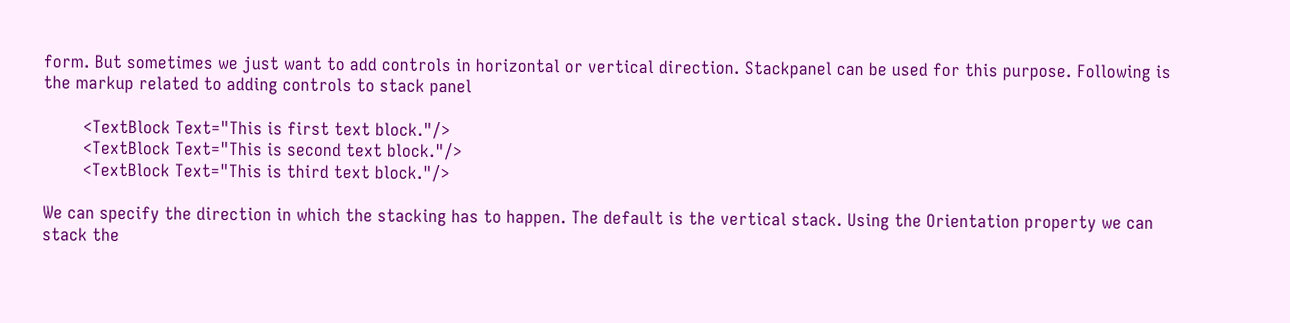form. But sometimes we just want to add controls in horizontal or vertical direction. Stackpanel can be used for this purpose. Following is the markup related to adding controls to stack panel

        <TextBlock Text="This is first text block."/>
        <TextBlock Text="This is second text block."/>
        <TextBlock Text="This is third text block."/>

We can specify the direction in which the stacking has to happen. The default is the vertical stack. Using the Orientation property we can stack the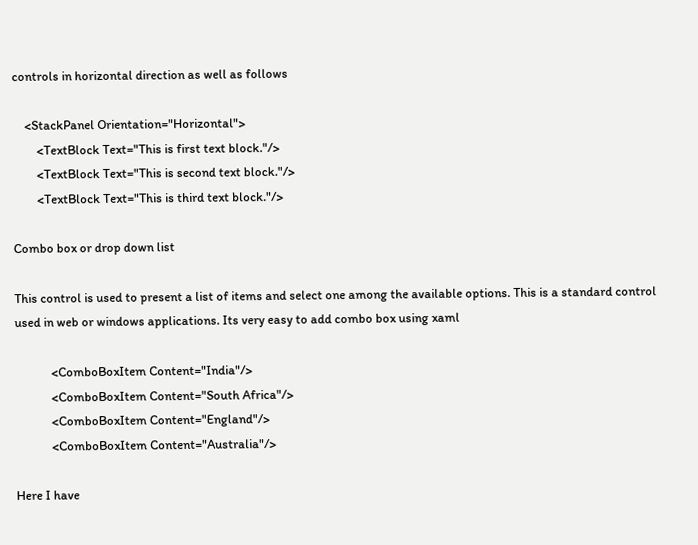controls in horizontal direction as well as follows

    <StackPanel Orientation="Horizontal">
        <TextBlock Text="This is first text block."/>
        <TextBlock Text="This is second text block."/>
        <TextBlock Text="This is third text block."/>

Combo box or drop down list

This control is used to present a list of items and select one among the available options. This is a standard control used in web or windows applications. Its very easy to add combo box using xaml

            <ComboBoxItem Content="India"/>
            <ComboBoxItem Content="South Africa"/>
            <ComboBoxItem Content="England"/>
            <ComboBoxItem Content="Australia"/>

Here I have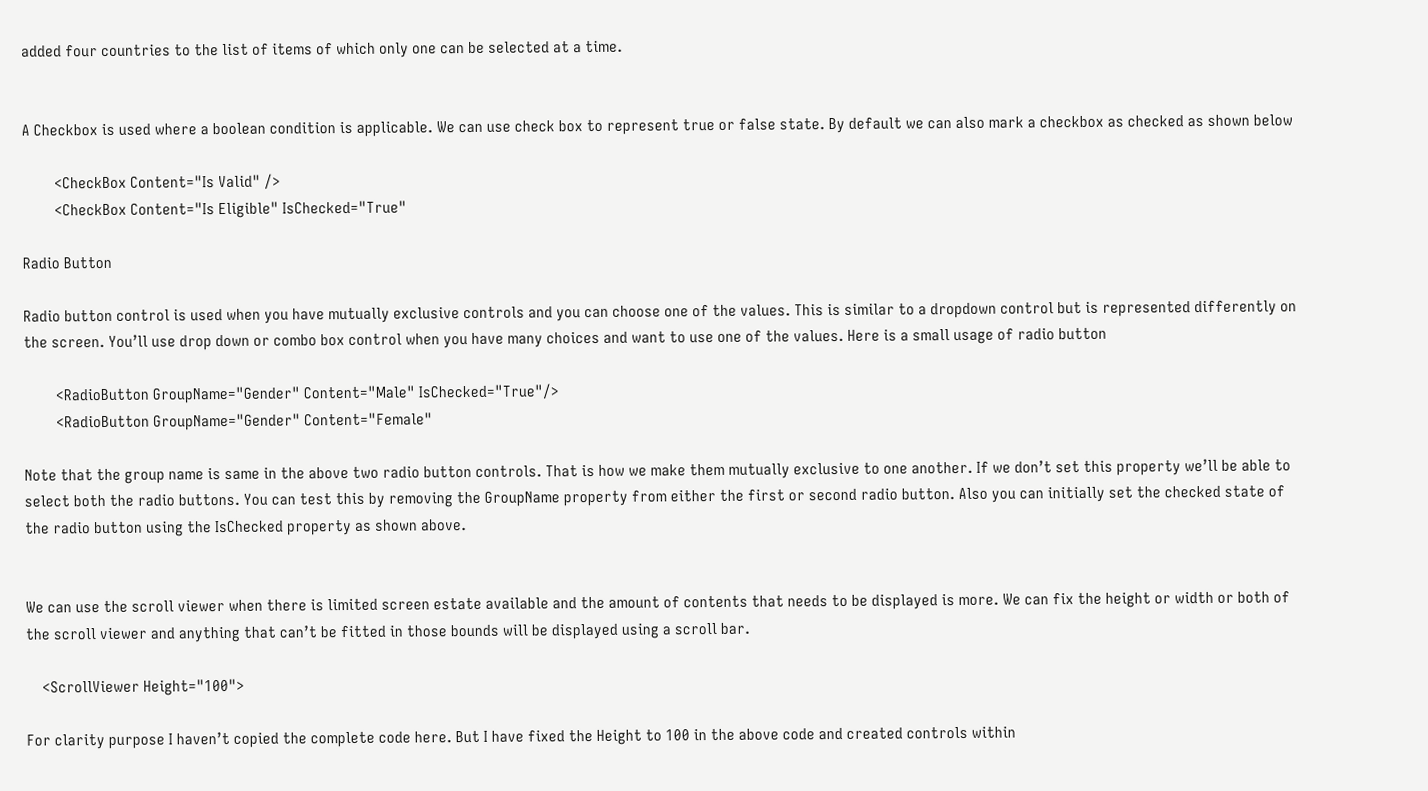added four countries to the list of items of which only one can be selected at a time.


A Checkbox is used where a boolean condition is applicable. We can use check box to represent true or false state. By default we can also mark a checkbox as checked as shown below

        <CheckBox Content="Is Valid" />
        <CheckBox Content="Is Eligible" IsChecked="True"

Radio Button

Radio button control is used when you have mutually exclusive controls and you can choose one of the values. This is similar to a dropdown control but is represented differently on the screen. You’ll use drop down or combo box control when you have many choices and want to use one of the values. Here is a small usage of radio button

        <RadioButton GroupName="Gender" Content="Male" IsChecked="True"/>
        <RadioButton GroupName="Gender" Content="Female"

Note that the group name is same in the above two radio button controls. That is how we make them mutually exclusive to one another. If we don’t set this property we’ll be able to select both the radio buttons. You can test this by removing the GroupName property from either the first or second radio button. Also you can initially set the checked state of the radio button using the IsChecked property as shown above.


We can use the scroll viewer when there is limited screen estate available and the amount of contents that needs to be displayed is more. We can fix the height or width or both of the scroll viewer and anything that can’t be fitted in those bounds will be displayed using a scroll bar.

    <ScrollViewer Height="100">

For clarity purpose I haven’t copied the complete code here. But I have fixed the Height to 100 in the above code and created controls within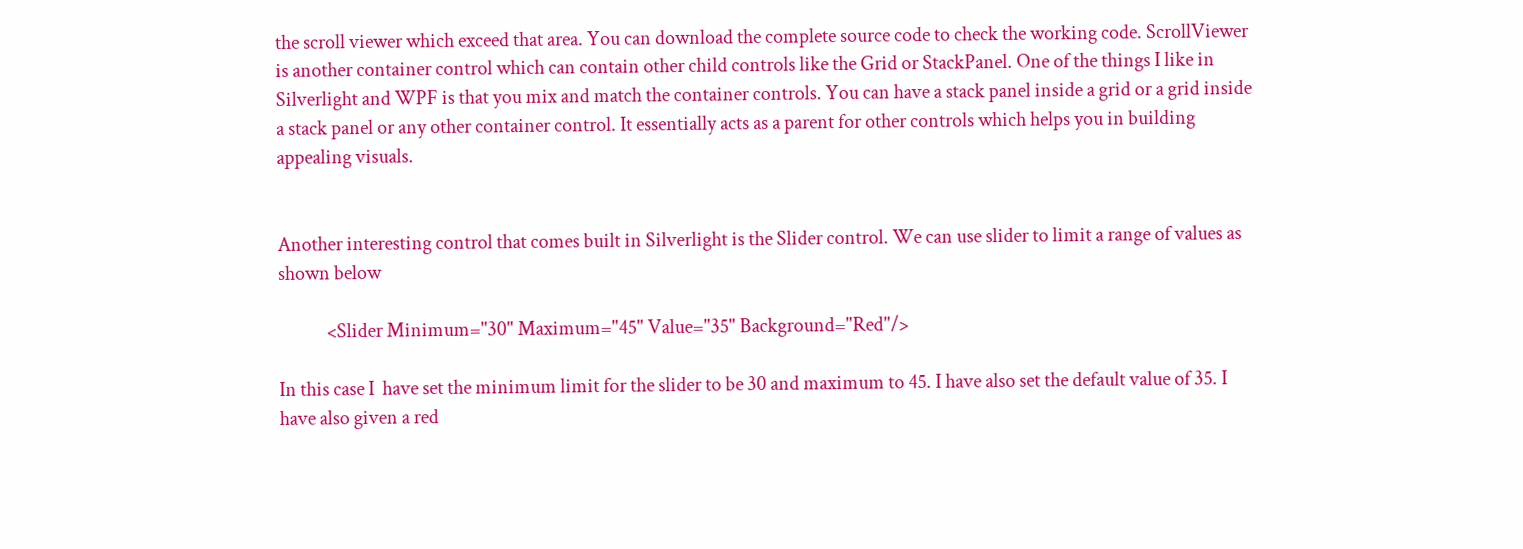the scroll viewer which exceed that area. You can download the complete source code to check the working code. ScrollViewer is another container control which can contain other child controls like the Grid or StackPanel. One of the things I like in Silverlight and WPF is that you mix and match the container controls. You can have a stack panel inside a grid or a grid inside a stack panel or any other container control. It essentially acts as a parent for other controls which helps you in building appealing visuals.


Another interesting control that comes built in Silverlight is the Slider control. We can use slider to limit a range of values as shown below

            <Slider Minimum="30" Maximum="45" Value="35" Background="Red"/>

In this case I  have set the minimum limit for the slider to be 30 and maximum to 45. I have also set the default value of 35. I have also given a red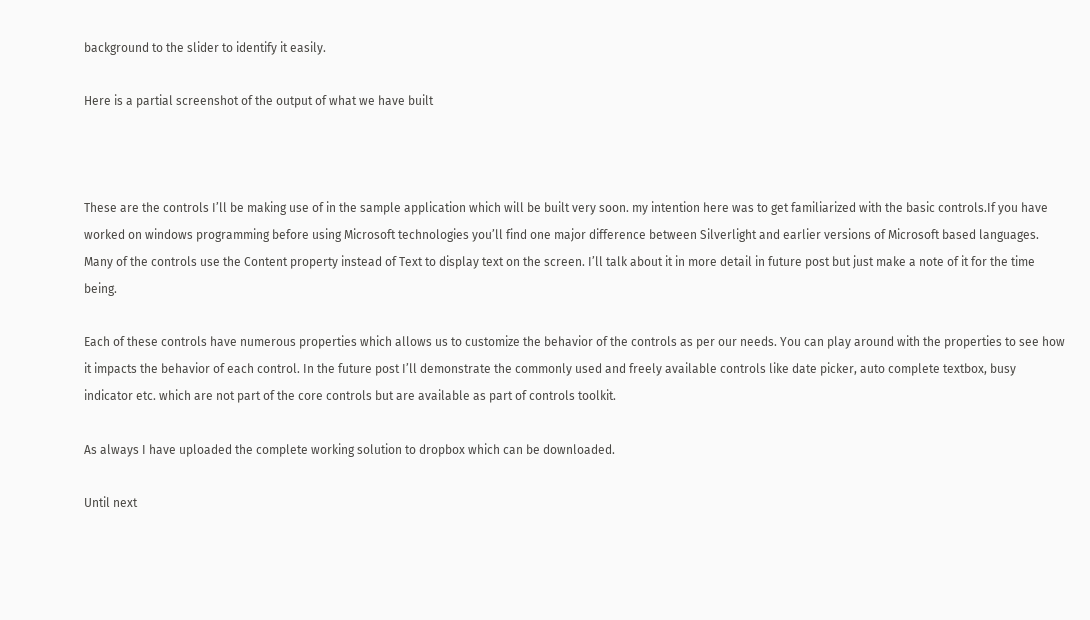background to the slider to identify it easily.

Here is a partial screenshot of the output of what we have built



These are the controls I’ll be making use of in the sample application which will be built very soon. my intention here was to get familiarized with the basic controls.If you have worked on windows programming before using Microsoft technologies you’ll find one major difference between Silverlight and earlier versions of Microsoft based languages. Many of the controls use the Content property instead of Text to display text on the screen. I’ll talk about it in more detail in future post but just make a note of it for the time being.

Each of these controls have numerous properties which allows us to customize the behavior of the controls as per our needs. You can play around with the properties to see how it impacts the behavior of each control. In the future post I’ll demonstrate the commonly used and freely available controls like date picker, auto complete textbox, busy indicator etc. which are not part of the core controls but are available as part of controls toolkit.

As always I have uploaded the complete working solution to dropbox which can be downloaded.

Until next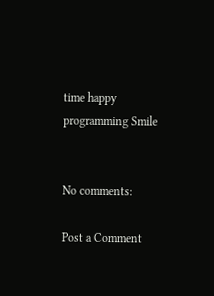time happy programming Smile


No comments:

Post a Comment